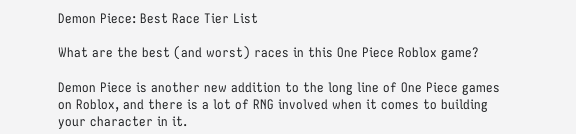Demon Piece: Best Race Tier List

What are the best (and worst) races in this One Piece Roblox game?

Demon Piece is another new addition to the long line of One Piece games on Roblox, and there is a lot of RNG involved when it comes to building your character in it.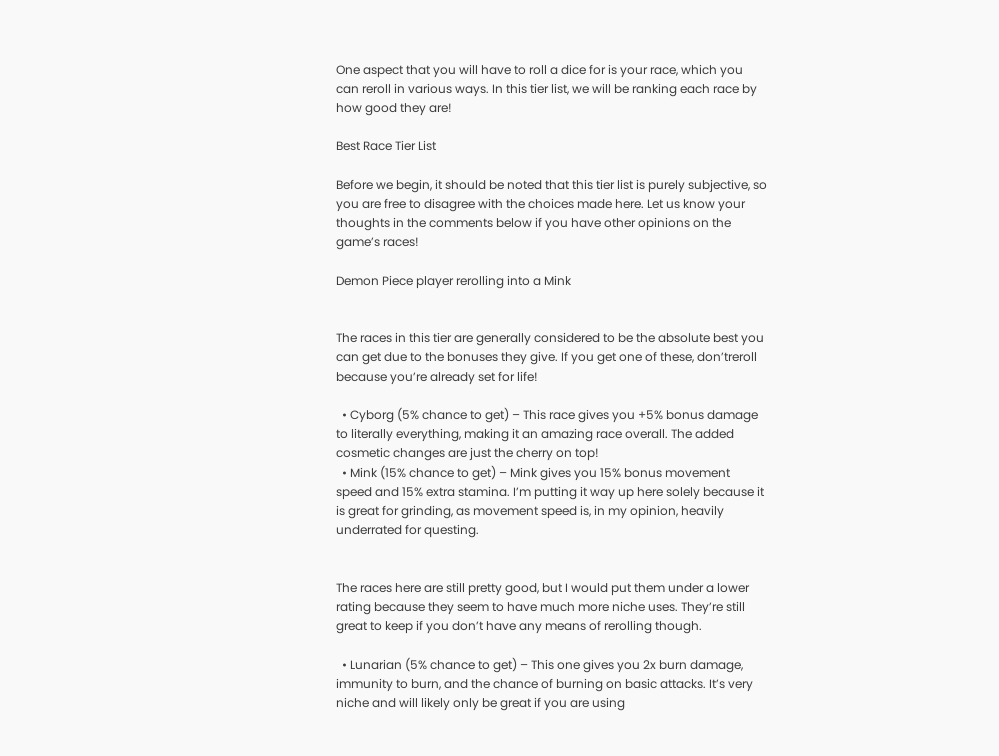One aspect that you will have to roll a dice for is your race, which you can reroll in various ways. In this tier list, we will be ranking each race by how good they are!

Best Race Tier List

Before we begin, it should be noted that this tier list is purely subjective, so you are free to disagree with the choices made here. Let us know your thoughts in the comments below if you have other opinions on the game’s races!

Demon Piece player rerolling into a Mink


The races in this tier are generally considered to be the absolute best you can get due to the bonuses they give. If you get one of these, don’treroll because you’re already set for life!

  • Cyborg (5% chance to get) – This race gives you +5% bonus damage to literally everything, making it an amazing race overall. The added cosmetic changes are just the cherry on top!
  • Mink (15% chance to get) – Mink gives you 15% bonus movement speed and 15% extra stamina. I’m putting it way up here solely because it is great for grinding, as movement speed is, in my opinion, heavily underrated for questing.


The races here are still pretty good, but I would put them under a lower rating because they seem to have much more niche uses. They’re still great to keep if you don’t have any means of rerolling though.

  • Lunarian (5% chance to get) – This one gives you 2x burn damage, immunity to burn, and the chance of burning on basic attacks. It’s very niche and will likely only be great if you are using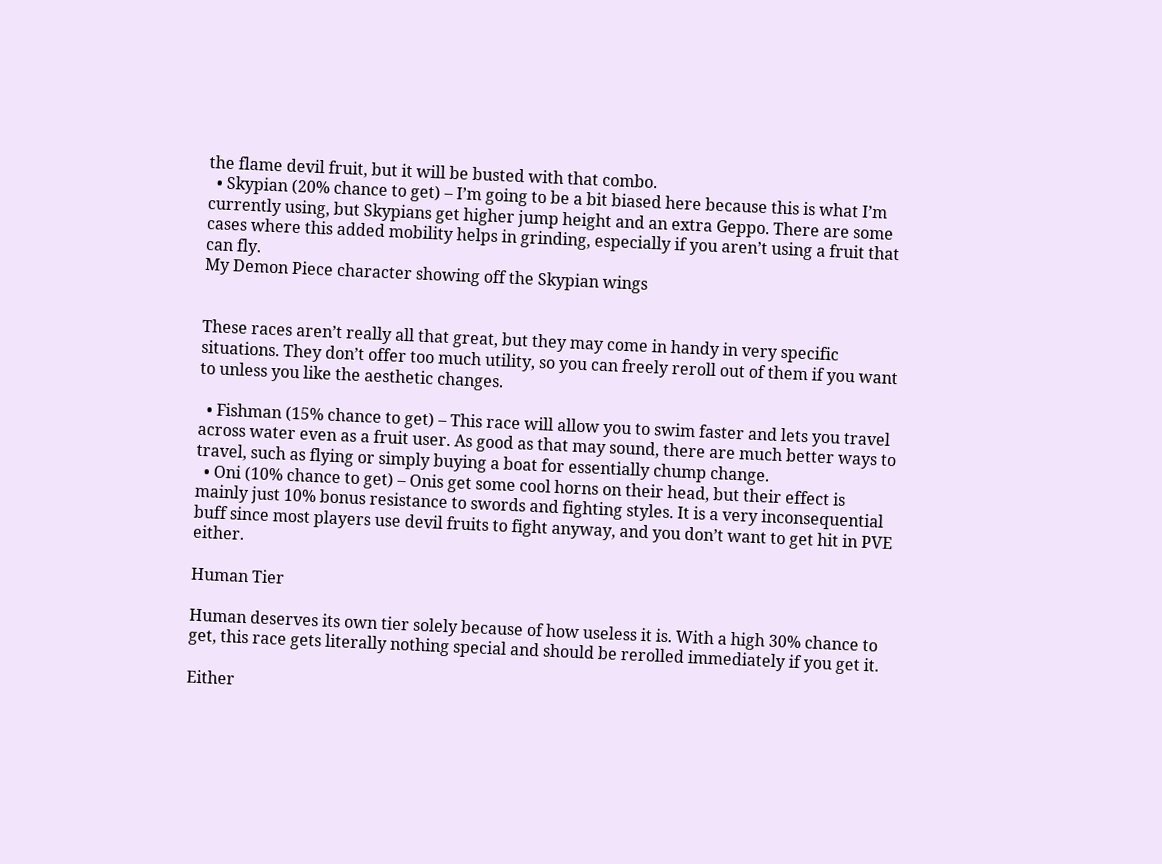the flame devil fruit, but it will be busted with that combo.
  • Skypian (20% chance to get) – I’m going to be a bit biased here because this is what I’m currently using, but Skypians get higher jump height and an extra Geppo. There are some cases where this added mobility helps in grinding, especially if you aren’t using a fruit that can fly.
My Demon Piece character showing off the Skypian wings


These races aren’t really all that great, but they may come in handy in very specific situations. They don’t offer too much utility, so you can freely reroll out of them if you want to unless you like the aesthetic changes.

  • Fishman (15% chance to get) – This race will allow you to swim faster and lets you travel across water even as a fruit user. As good as that may sound, there are much better ways to travel, such as flying or simply buying a boat for essentially chump change.
  • Oni (10% chance to get) – Onis get some cool horns on their head, but their effect is mainly just 10% bonus resistance to swords and fighting styles. It is a very inconsequential buff since most players use devil fruits to fight anyway, and you don’t want to get hit in PVE either.

Human Tier

Human deserves its own tier solely because of how useless it is. With a high 30% chance to get, this race gets literally nothing special and should be rerolled immediately if you get it.

Either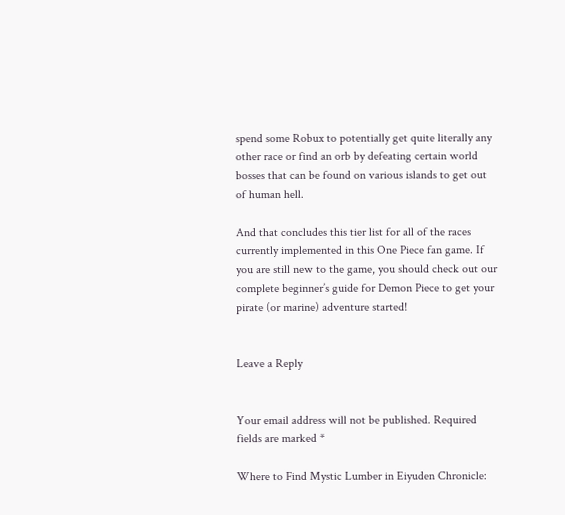spend some Robux to potentially get quite literally any other race or find an orb by defeating certain world bosses that can be found on various islands to get out of human hell.

And that concludes this tier list for all of the races currently implemented in this One Piece fan game. If you are still new to the game, you should check out our complete beginner’s guide for Demon Piece to get your pirate (or marine) adventure started!


Leave a Reply


Your email address will not be published. Required fields are marked *

Where to Find Mystic Lumber in Eiyuden Chronicle: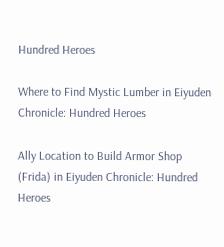Hundred Heroes

Where to Find Mystic Lumber in Eiyuden Chronicle: Hundred Heroes

Ally Location to Build Armor Shop (Frida) in Eiyuden Chronicle: Hundred Heroes